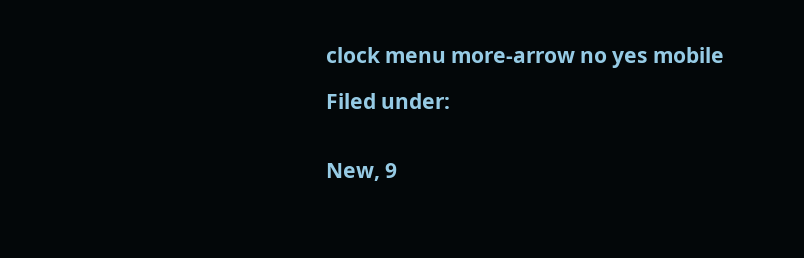clock menu more-arrow no yes mobile

Filed under:


New, 9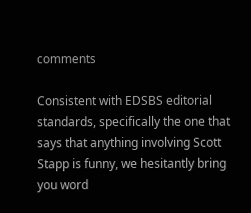comments

Consistent with EDSBS editorial standards, specifically the one that says that anything involving Scott Stapp is funny, we hesitantly bring you word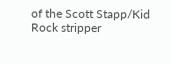of the Scott Stapp/Kid Rock stripper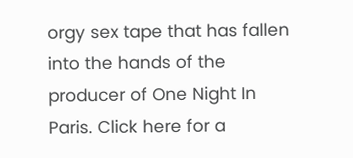orgy sex tape that has fallen into the hands of the producer of One Night In Paris. Click here for a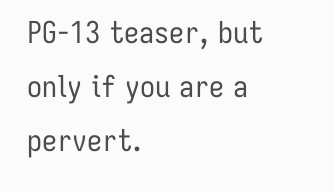PG-13 teaser, but only if you are a pervert.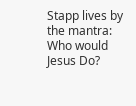Stapp lives by the mantra: Who would Jesus Do?